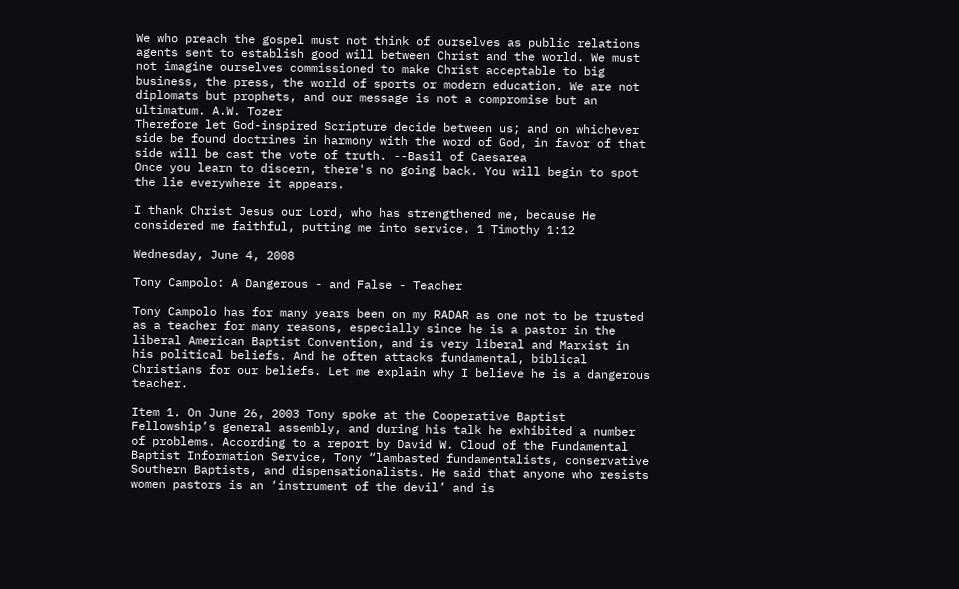We who preach the gospel must not think of ourselves as public relations agents sent to establish good will between Christ and the world. We must not imagine ourselves commissioned to make Christ acceptable to big business, the press, the world of sports or modern education. We are not diplomats but prophets, and our message is not a compromise but an ultimatum. A.W. Tozer
Therefore let God-inspired Scripture decide between us; and on whichever side be found doctrines in harmony with the word of God, in favor of that side will be cast the vote of truth. --Basil of Caesarea
Once you learn to discern, there's no going back. You will begin to spot the lie everywhere it appears.

I thank Christ Jesus our Lord, who has strengthened me, because He considered me faithful, putting me into service. 1 Timothy 1:12

Wednesday, June 4, 2008

Tony Campolo: A Dangerous - and False - Teacher

Tony Campolo has for many years been on my RADAR as one not to be trusted as a teacher for many reasons, especially since he is a pastor in the liberal American Baptist Convention, and is very liberal and Marxist in his political beliefs. And he often attacks fundamental, biblical Christians for our beliefs. Let me explain why I believe he is a dangerous teacher.

Item 1. On June 26, 2003 Tony spoke at the Cooperative Baptist Fellowship’s general assembly, and during his talk he exhibited a number of problems. According to a report by David W. Cloud of the Fundamental Baptist Information Service, Tony “lambasted fundamentalists, conservative Southern Baptists, and dispensationalists. He said that anyone who resists women pastors is an ‘instrument of the devil’ and is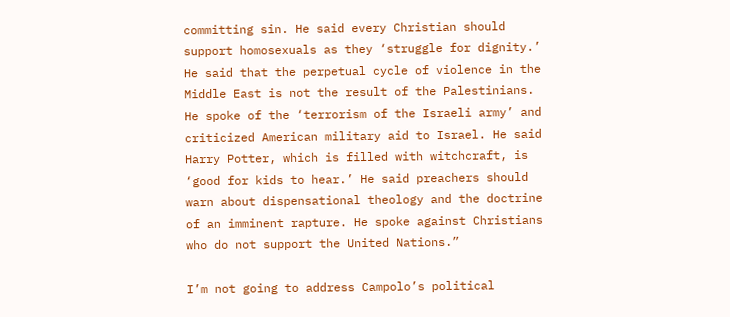committing sin. He said every Christian should support homosexuals as they ‘struggle for dignity.’ He said that the perpetual cycle of violence in the Middle East is not the result of the Palestinians. He spoke of the ‘terrorism of the Israeli army’ and criticized American military aid to Israel. He said Harry Potter, which is filled with witchcraft, is ‘good for kids to hear.’ He said preachers should warn about dispensational theology and the doctrine of an imminent rapture. He spoke against Christians who do not support the United Nations.”

I’m not going to address Campolo’s political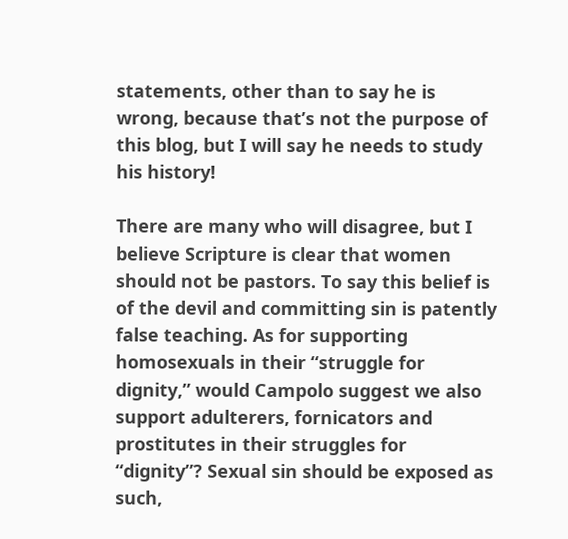statements, other than to say he is wrong, because that’s not the purpose of this blog, but I will say he needs to study his history!

There are many who will disagree, but I believe Scripture is clear that women should not be pastors. To say this belief is of the devil and committing sin is patently false teaching. As for supporting homosexuals in their “struggle for dignity,” would Campolo suggest we also support adulterers, fornicators and prostitutes in their struggles for “dignity”? Sexual sin should be exposed as such,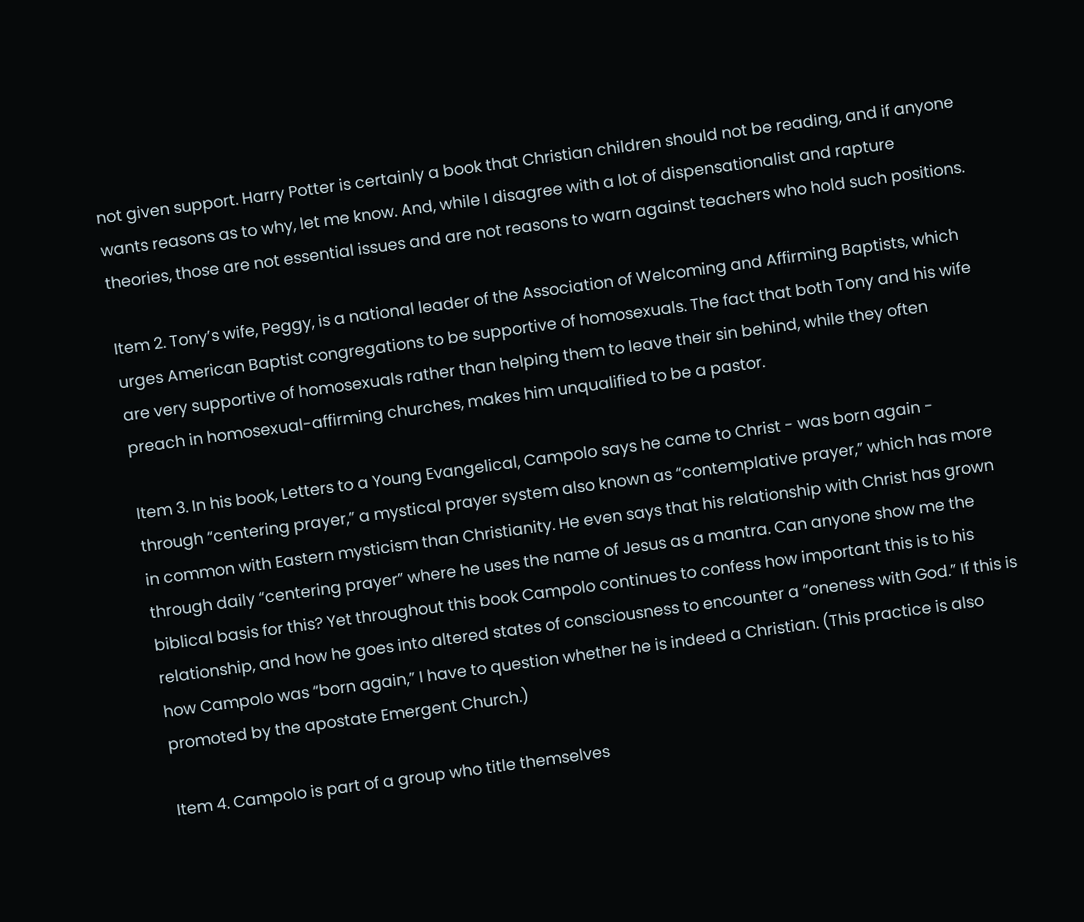not given support. Harry Potter is certainly a book that Christian children should not be reading, and if anyone wants reasons as to why, let me know. And, while I disagree with a lot of dispensationalist and rapture theories, those are not essential issues and are not reasons to warn against teachers who hold such positions.

Item 2. Tony’s wife, Peggy, is a national leader of the Association of Welcoming and Affirming Baptists, which urges American Baptist congregations to be supportive of homosexuals. The fact that both Tony and his wife are very supportive of homosexuals rather than helping them to leave their sin behind, while they often preach in homosexual-affirming churches, makes him unqualified to be a pastor.

Item 3. In his book, Letters to a Young Evangelical, Campolo says he came to Christ - was born again - through “centering prayer,” a mystical prayer system also known as “contemplative prayer,” which has more in common with Eastern mysticism than Christianity. He even says that his relationship with Christ has grown through daily “centering prayer” where he uses the name of Jesus as a mantra. Can anyone show me the biblical basis for this? Yet throughout this book Campolo continues to confess how important this is to his relationship, and how he goes into altered states of consciousness to encounter a “oneness with God.” If this is how Campolo was “born again,” I have to question whether he is indeed a Christian. (This practice is also promoted by the apostate Emergent Church.)

Item 4. Campolo is part of a group who title themselves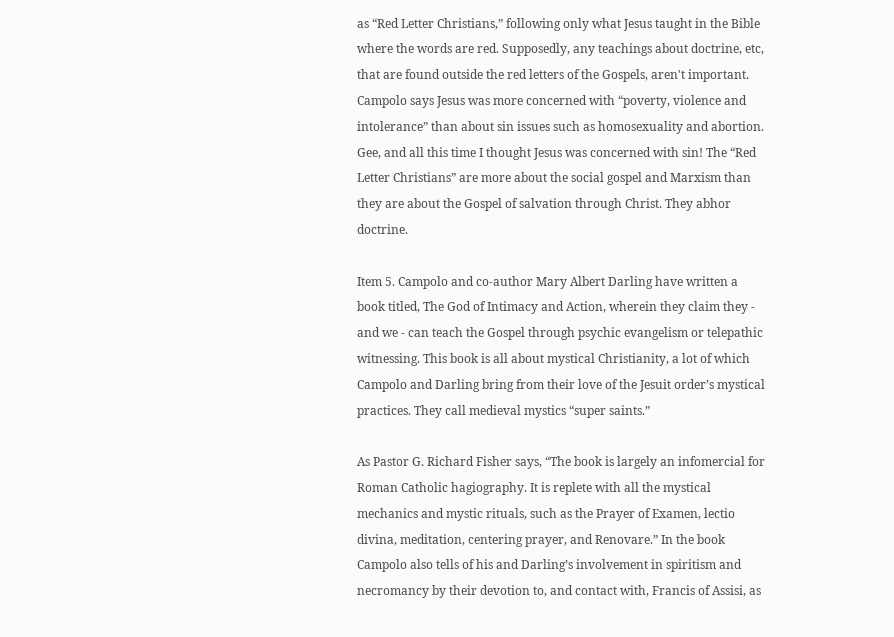as “Red Letter Christians,” following only what Jesus taught in the Bible where the words are red. Supposedly, any teachings about doctrine, etc, that are found outside the red letters of the Gospels, aren't important. Campolo says Jesus was more concerned with “poverty, violence and intolerance” than about sin issues such as homosexuality and abortion. Gee, and all this time I thought Jesus was concerned with sin! The “Red Letter Christians” are more about the social gospel and Marxism than they are about the Gospel of salvation through Christ. They abhor doctrine.

Item 5. Campolo and co-author Mary Albert Darling have written a book titled, The God of Intimacy and Action, wherein they claim they - and we - can teach the Gospel through psychic evangelism or telepathic witnessing. This book is all about mystical Christianity, a lot of which Campolo and Darling bring from their love of the Jesuit order’s mystical practices. They call medieval mystics “super saints.”

As Pastor G. Richard Fisher says, “The book is largely an infomercial for Roman Catholic hagiography. It is replete with all the mystical mechanics and mystic rituals, such as the Prayer of Examen, lectio divina, meditation, centering prayer, and Renovare.” In the book Campolo also tells of his and Darling’s involvement in spiritism and necromancy by their devotion to, and contact with, Francis of Assisi, as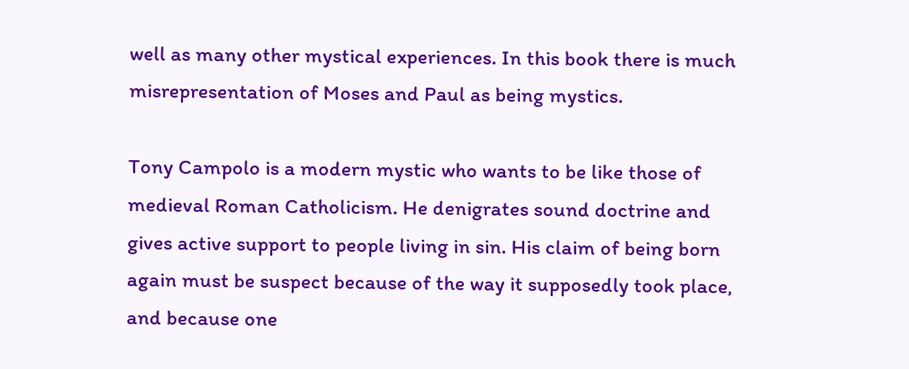well as many other mystical experiences. In this book there is much misrepresentation of Moses and Paul as being mystics.

Tony Campolo is a modern mystic who wants to be like those of medieval Roman Catholicism. He denigrates sound doctrine and gives active support to people living in sin. His claim of being born again must be suspect because of the way it supposedly took place, and because one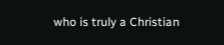who is truly a Christian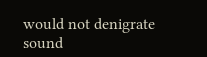would not denigrate sound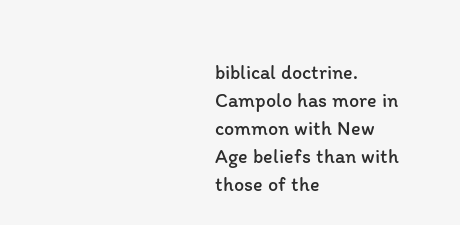biblical doctrine. Campolo has more in common with New Age beliefs than with those of the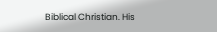Biblical Christian. His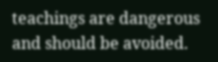teachings are dangerous and should be avoided.